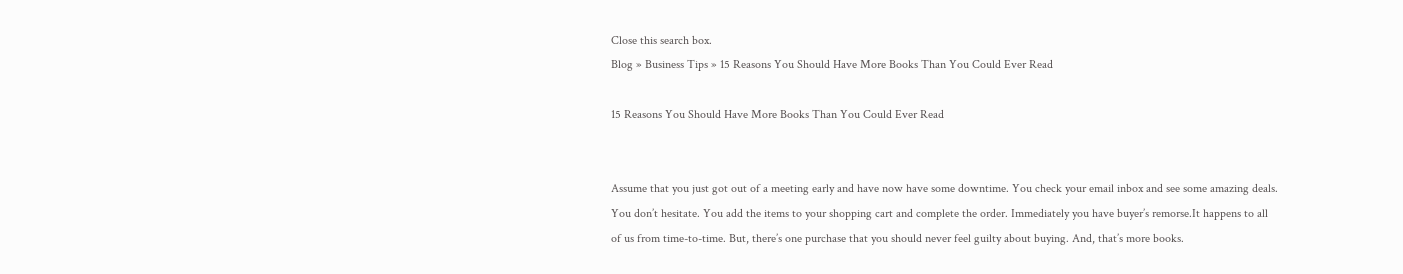Close this search box.
Blog » Business Tips » 15 Reasons You Should Have More Books Than You Could Ever Read

15 Reasons You Should Have More Books Than You Could Ever Read


Assume that you just got out of a meeting early and have now have some downtime. You check your email inbox and see some amazing deals. You don’t hesitate. You add the items to your shopping cart and complete the order. Immediately you have buyer’s remorse.It happens to all of us from time-to-time. But, there’s one purchase that you should never feel guilty about buying. And, that’s more books.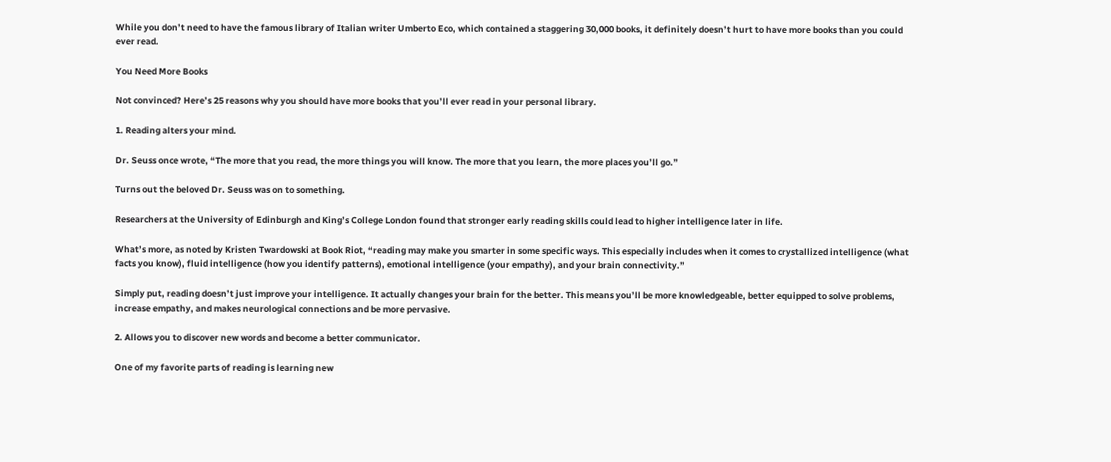While you don’t need to have the famous library of Italian writer Umberto Eco, which contained a staggering 30,000 books, it definitely doesn’t hurt to have more books than you could ever read.

You Need More Books

Not convinced? Here’s 25 reasons why you should have more books that you’ll ever read in your personal library.

1. Reading alters your mind.

Dr. Seuss once wrote, “The more that you read, the more things you will know. The more that you learn, the more places you’ll go.”

Turns out the beloved Dr. Seuss was on to something.

Researchers at the University of Edinburgh and King’s College London found that stronger early reading skills could lead to higher intelligence later in life.

What’s more, as noted by Kristen Twardowski at Book Riot, “reading may make you smarter in some specific ways. This especially includes when it comes to crystallized intelligence (what facts you know), fluid intelligence (how you identify patterns), emotional intelligence (your empathy), and your brain connectivity.”

Simply put, reading doesn’t just improve your intelligence. It actually changes your brain for the better. This means you’ll be more knowledgeable, better equipped to solve problems, increase empathy, and makes neurological connections and be more pervasive.

2. Allows you to discover new words and become a better communicator.

One of my favorite parts of reading is learning new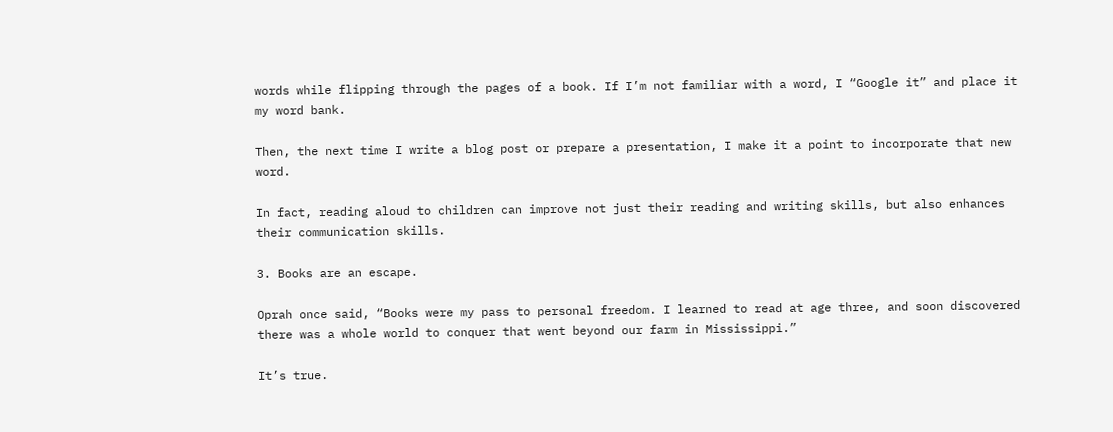words while flipping through the pages of a book. If I’m not familiar with a word, I “Google it” and place it my word bank.

Then, the next time I write a blog post or prepare a presentation, I make it a point to incorporate that new word.

In fact, reading aloud to children can improve not just their reading and writing skills, but also enhances their communication skills.

3. Books are an escape.

Oprah once said, “Books were my pass to personal freedom. I learned to read at age three, and soon discovered there was a whole world to conquer that went beyond our farm in Mississippi.”

It’s true.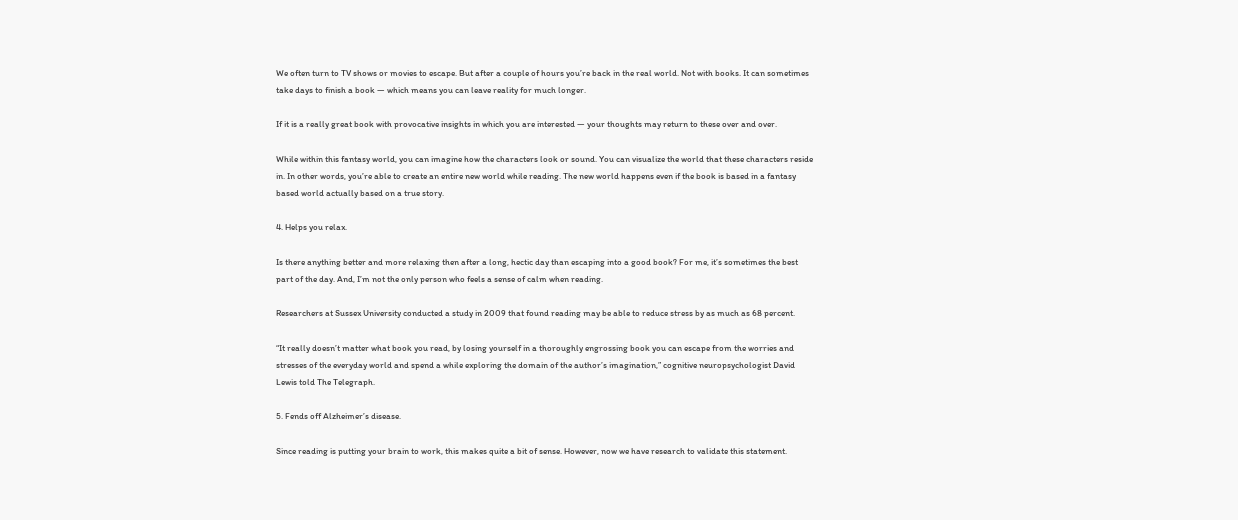We often turn to TV shows or movies to escape. But after a couple of hours you’re back in the real world. Not with books. It can sometimes take days to finish a book — which means you can leave reality for much longer.

If it is a really great book with provocative insights in which you are interested — your thoughts may return to these over and over.

While within this fantasy world, you can imagine how the characters look or sound. You can visualize the world that these characters reside in. In other words, you’re able to create an entire new world while reading. The new world happens even if the book is based in a fantasy based world actually based on a true story.

4. Helps you relax.

Is there anything better and more relaxing then after a long, hectic day than escaping into a good book? For me, it’s sometimes the best part of the day. And, I’m not the only person who feels a sense of calm when reading.

Researchers at Sussex University conducted a study in 2009 that found reading may be able to reduce stress by as much as 68 percent.

“It really doesn’t matter what book you read, by losing yourself in a thoroughly engrossing book you can escape from the worries and stresses of the everyday world and spend a while exploring the domain of the author’s imagination,” cognitive neuropsychologist David Lewis told The Telegraph.

5. Fends off Alzheimer’s disease.

Since reading is putting your brain to work, this makes quite a bit of sense. However, now we have research to validate this statement.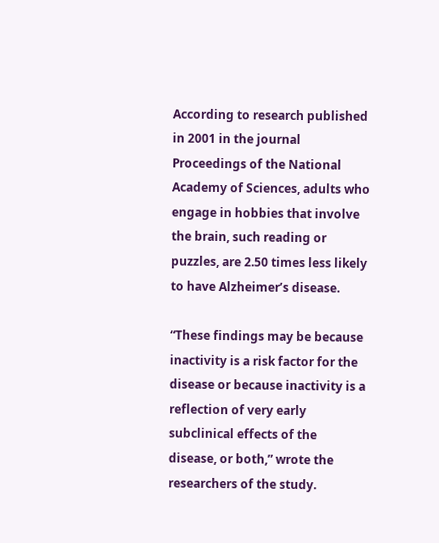According to research published in 2001 in the journal Proceedings of the National Academy of Sciences, adults who engage in hobbies that involve the brain, such reading or puzzles, are 2.50 times less likely to have Alzheimer’s disease.

“These findings may be because inactivity is a risk factor for the disease or because inactivity is a reflection of very early subclinical effects of the disease, or both,” wrote the researchers of the study.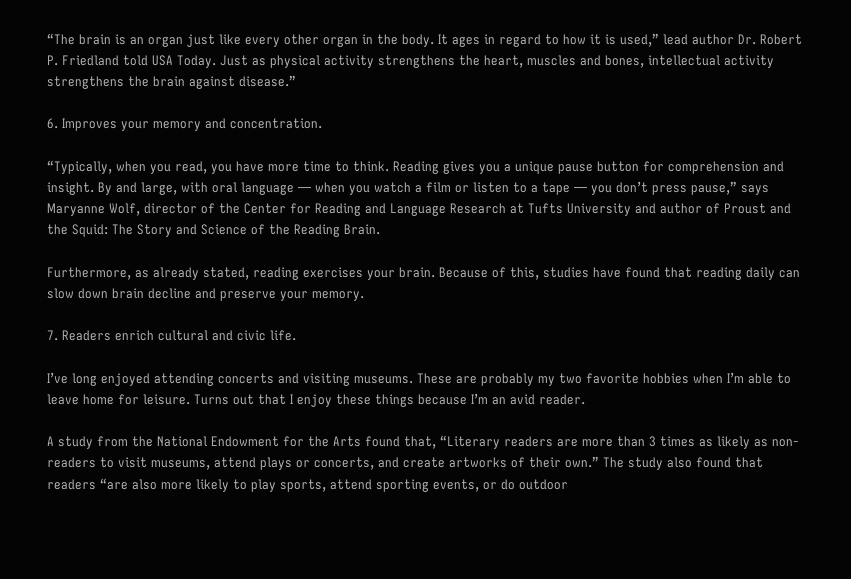“The brain is an organ just like every other organ in the body. It ages in regard to how it is used,” lead author Dr. Robert P. Friedland told USA Today. Just as physical activity strengthens the heart, muscles and bones, intellectual activity strengthens the brain against disease.”

6. Improves your memory and concentration.

“Typically, when you read, you have more time to think. Reading gives you a unique pause button for comprehension and insight. By and large, with oral language — when you watch a film or listen to a tape — you don’t press pause,” says Maryanne Wolf, director of the Center for Reading and Language Research at Tufts University and author of Proust and the Squid: The Story and Science of the Reading Brain.

Furthermore, as already stated, reading exercises your brain. Because of this, studies have found that reading daily can slow down brain decline and preserve your memory.

7. Readers enrich cultural and civic life.

I’ve long enjoyed attending concerts and visiting museums. These are probably my two favorite hobbies when I’m able to leave home for leisure. Turns out that I enjoy these things because I’m an avid reader.

A study from the National Endowment for the Arts found that, “Literary readers are more than 3 times as likely as non-readers to visit museums, attend plays or concerts, and create artworks of their own.” The study also found that readers “are also more likely to play sports, attend sporting events, or do outdoor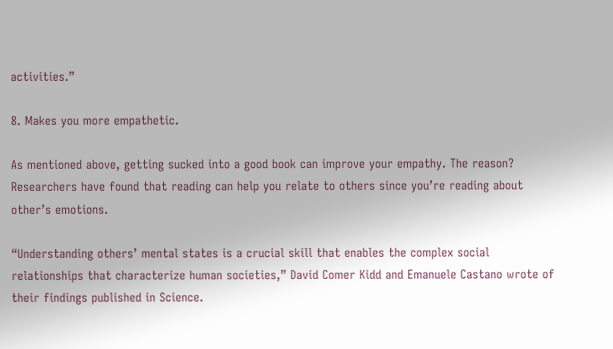activities.”

8. Makes you more empathetic.

As mentioned above, getting sucked into a good book can improve your empathy. The reason? Researchers have found that reading can help you relate to others since you’re reading about other’s emotions.

“Understanding others’ mental states is a crucial skill that enables the complex social relationships that characterize human societies,” David Comer Kidd and Emanuele Castano wrote of their findings published in Science.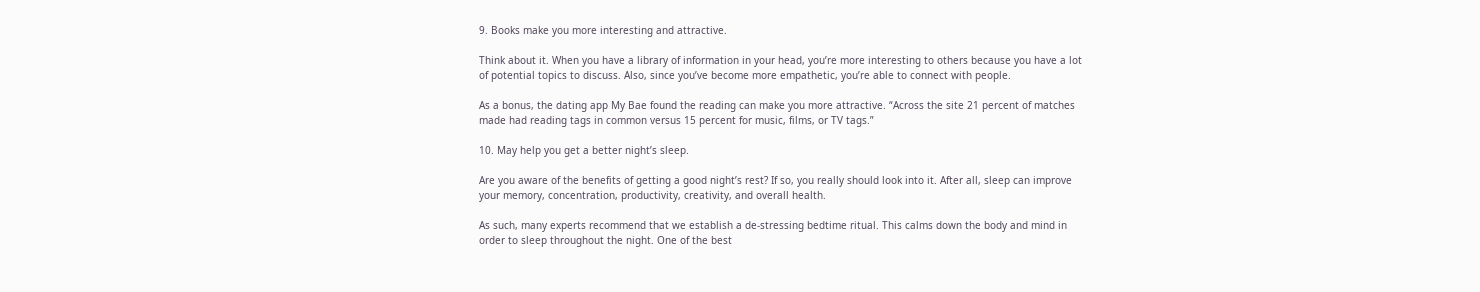9. Books make you more interesting and attractive.

Think about it. When you have a library of information in your head, you’re more interesting to others because you have a lot of potential topics to discuss. Also, since you’ve become more empathetic, you’re able to connect with people.

As a bonus, the dating app My Bae found the reading can make you more attractive. “Across the site 21 percent of matches made had reading tags in common versus 15 percent for music, films, or TV tags.”

10. May help you get a better night’s sleep.

Are you aware of the benefits of getting a good night’s rest? If so, you really should look into it. After all, sleep can improve your memory, concentration, productivity, creativity, and overall health.

As such, many experts recommend that we establish a de-stressing bedtime ritual. This calms down the body and mind in order to sleep throughout the night. One of the best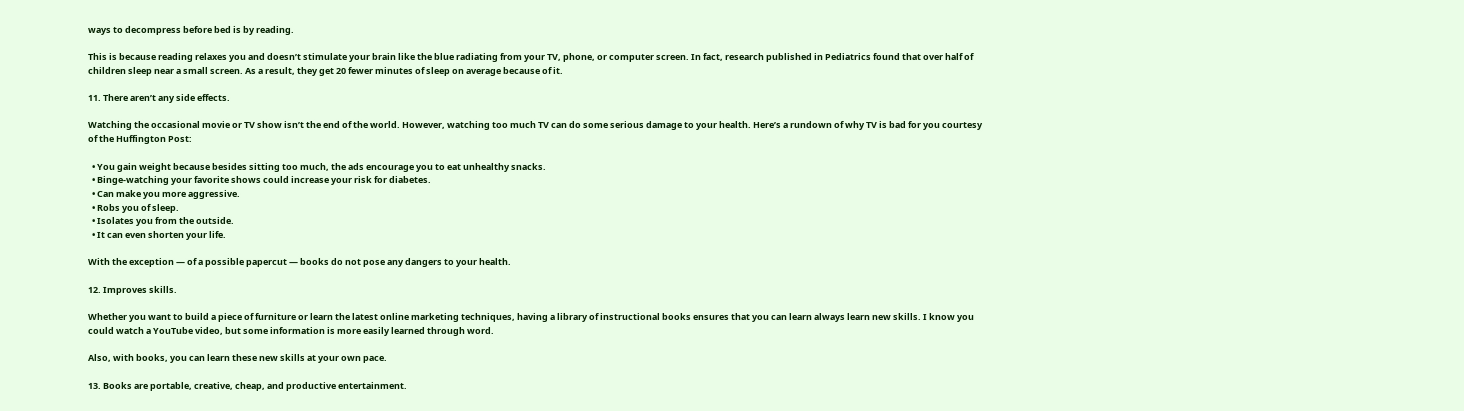ways to decompress before bed is by reading.

This is because reading relaxes you and doesn’t stimulate your brain like the blue radiating from your TV, phone, or computer screen. In fact, research published in Pediatrics found that over half of children sleep near a small screen. As a result, they get 20 fewer minutes of sleep on average because of it.

11. There aren’t any side effects.

Watching the occasional movie or TV show isn’t the end of the world. However, watching too much TV can do some serious damage to your health. Here’s a rundown of why TV is bad for you courtesy of the Huffington Post:

  • You gain weight because besides sitting too much, the ads encourage you to eat unhealthy snacks.
  • Binge-watching your favorite shows could increase your risk for diabetes.
  • Can make you more aggressive.
  • Robs you of sleep.
  • Isolates you from the outside.
  • It can even shorten your life.

With the exception — of a possible papercut — books do not pose any dangers to your health.

12. Improves skills.

Whether you want to build a piece of furniture or learn the latest online marketing techniques, having a library of instructional books ensures that you can learn always learn new skills. I know you could watch a YouTube video, but some information is more easily learned through word.

Also, with books, you can learn these new skills at your own pace.

13. Books are portable, creative, cheap, and productive entertainment.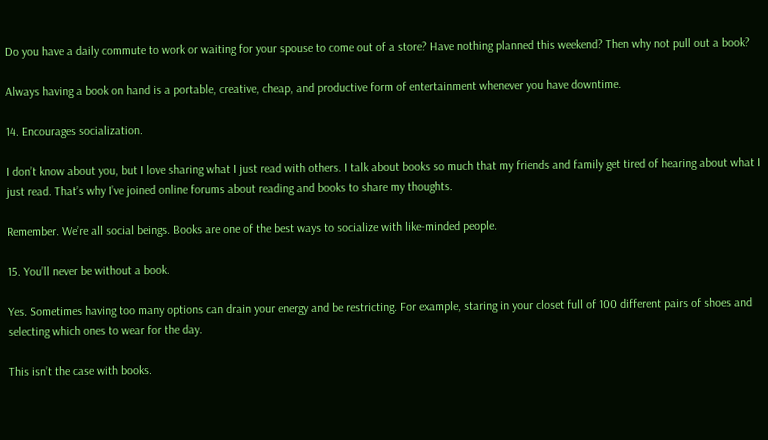Do you have a daily commute to work or waiting for your spouse to come out of a store? Have nothing planned this weekend? Then why not pull out a book?

Always having a book on hand is a portable, creative, cheap, and productive form of entertainment whenever you have downtime.

14. Encourages socialization.

I don’t know about you, but I love sharing what I just read with others. I talk about books so much that my friends and family get tired of hearing about what I just read. That’s why I’ve joined online forums about reading and books to share my thoughts.

Remember. We’re all social beings. Books are one of the best ways to socialize with like-minded people.

15. You’ll never be without a book.

Yes. Sometimes having too many options can drain your energy and be restricting. For example, staring in your closet full of 100 different pairs of shoes and selecting which ones to wear for the day.

This isn’t the case with books.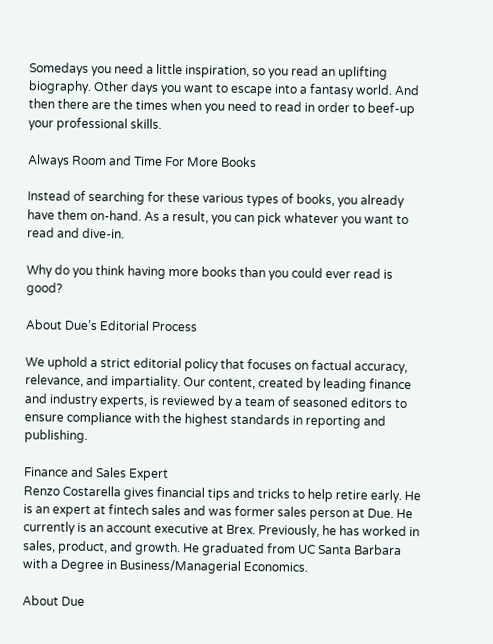Somedays you need a little inspiration, so you read an uplifting biography. Other days you want to escape into a fantasy world. And then there are the times when you need to read in order to beef-up your professional skills.

Always Room and Time For More Books

Instead of searching for these various types of books, you already have them on-hand. As a result, you can pick whatever you want to read and dive-in.

Why do you think having more books than you could ever read is good?

About Due’s Editorial Process

We uphold a strict editorial policy that focuses on factual accuracy, relevance, and impartiality. Our content, created by leading finance and industry experts, is reviewed by a team of seasoned editors to ensure compliance with the highest standards in reporting and publishing.

Finance and Sales Expert
Renzo Costarella gives financial tips and tricks to help retire early. He is an expert at fintech sales and was former sales person at Due. He currently is an account executive at Brex. Previously, he has worked in sales, product, and growth. He graduated from UC Santa Barbara with a Degree in Business/Managerial Economics.

About Due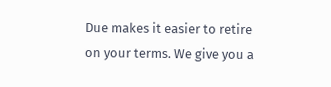Due makes it easier to retire on your terms. We give you a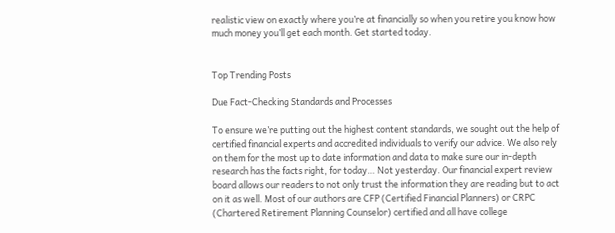realistic view on exactly where you’re at financially so when you retire you know how much money you’ll get each month. Get started today.


Top Trending Posts

Due Fact-Checking Standards and Processes

To ensure we’re putting out the highest content standards, we sought out the help of certified financial experts and accredited individuals to verify our advice. We also rely on them for the most up to date information and data to make sure our in-depth research has the facts right, for today… Not yesterday. Our financial expert review board allows our readers to not only trust the information they are reading but to act on it as well. Most of our authors are CFP (Certified Financial Planners) or CRPC (Chartered Retirement Planning Counselor) certified and all have college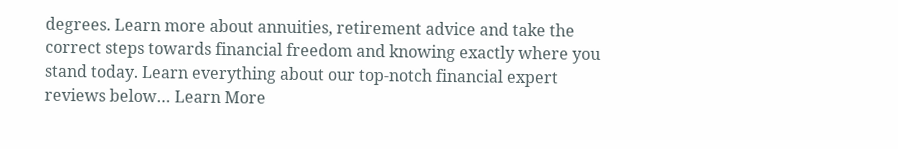degrees. Learn more about annuities, retirement advice and take the correct steps towards financial freedom and knowing exactly where you stand today. Learn everything about our top-notch financial expert reviews below… Learn More